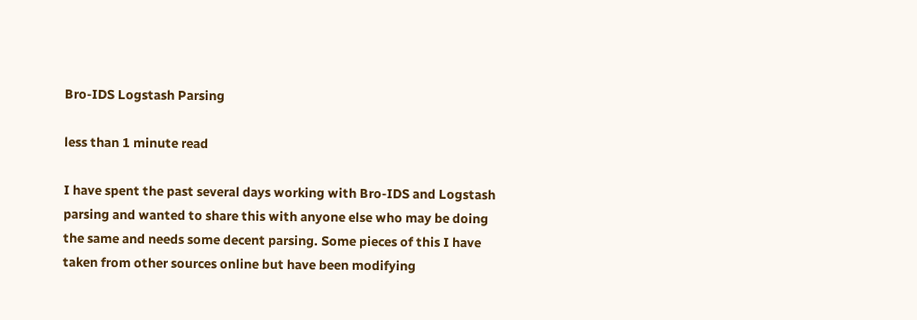Bro-IDS Logstash Parsing

less than 1 minute read

I have spent the past several days working with Bro-IDS and Logstash parsing and wanted to share this with anyone else who may be doing the same and needs some decent parsing. Some pieces of this I have taken from other sources online but have been modifying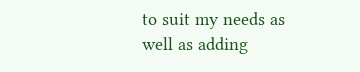to suit my needs as well as adding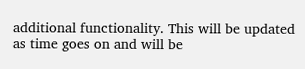additional functionality. This will be updated as time goes on and will be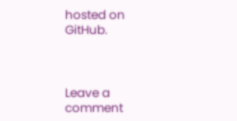hosted on GitHub.



Leave a comment